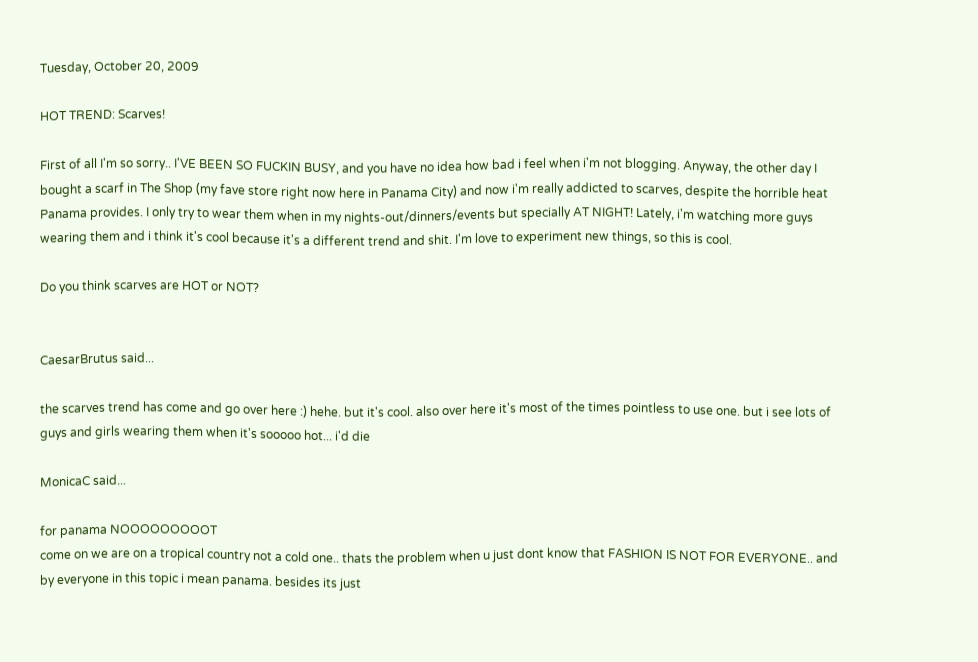Tuesday, October 20, 2009

HOT TREND: Scarves!

First of all I'm so sorry.. I'VE BEEN SO FUCKIN BUSY, and you have no idea how bad i feel when i'm not blogging. Anyway, the other day I bought a scarf in The Shop (my fave store right now here in Panama City) and now i'm really addicted to scarves, despite the horrible heat Panama provides. I only try to wear them when in my nights-out/dinners/events but specially AT NIGHT! Lately, i'm watching more guys wearing them and i think it's cool because it's a different trend and shit. I'm love to experiment new things, so this is cool.

Do you think scarves are HOT or NOT?


CaesarBrutus said...

the scarves trend has come and go over here :) hehe. but it's cool. also over here it's most of the times pointless to use one. but i see lots of guys and girls wearing them when it's sooooo hot... i'd die

MonicaC said...

for panama NOOOOOOOOOT
come on we are on a tropical country not a cold one.. thats the problem when u just dont know that FASHION IS NOT FOR EVERYONE.. and by everyone in this topic i mean panama. besides its just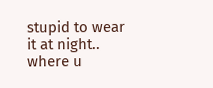stupid to wear it at night.. where u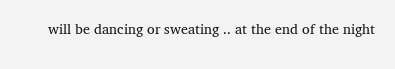will be dancing or sweating .. at the end of the night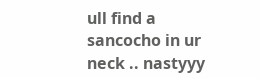ull find a sancocho in ur neck .. nastyyy